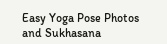Easy Yoga Pose Photos and Sukhasana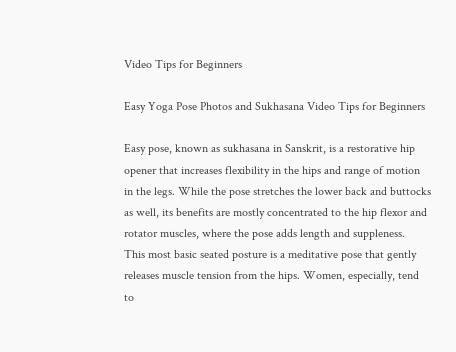Video Tips for Beginners

Easy Yoga Pose Photos and Sukhasana Video Tips for Beginners

Easy pose, known as sukhasana in Sanskrit, is a restorative hip opener that increases flexibility in the hips and range of motion in the legs. While the pose stretches the lower back and buttocks as well, its benefits are mostly concentrated to the hip flexor and rotator muscles, where the pose adds length and suppleness.
This most basic seated posture is a meditative pose that gently releases muscle tension from the hips. Women, especially, tend to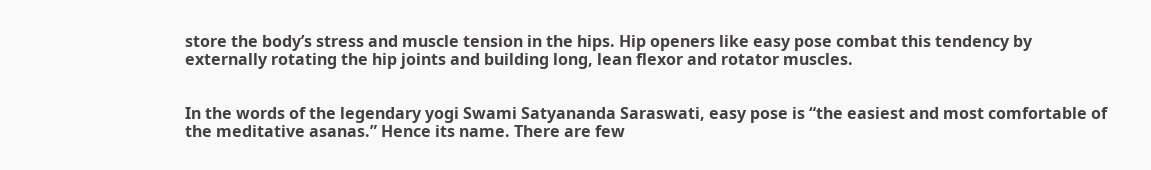store the body’s stress and muscle tension in the hips. Hip openers like easy pose combat this tendency by externally rotating the hip joints and building long, lean flexor and rotator muscles.


In the words of the legendary yogi Swami Satyananda Saraswati, easy pose is “the easiest and most comfortable of the meditative asanas.” Hence its name. There are few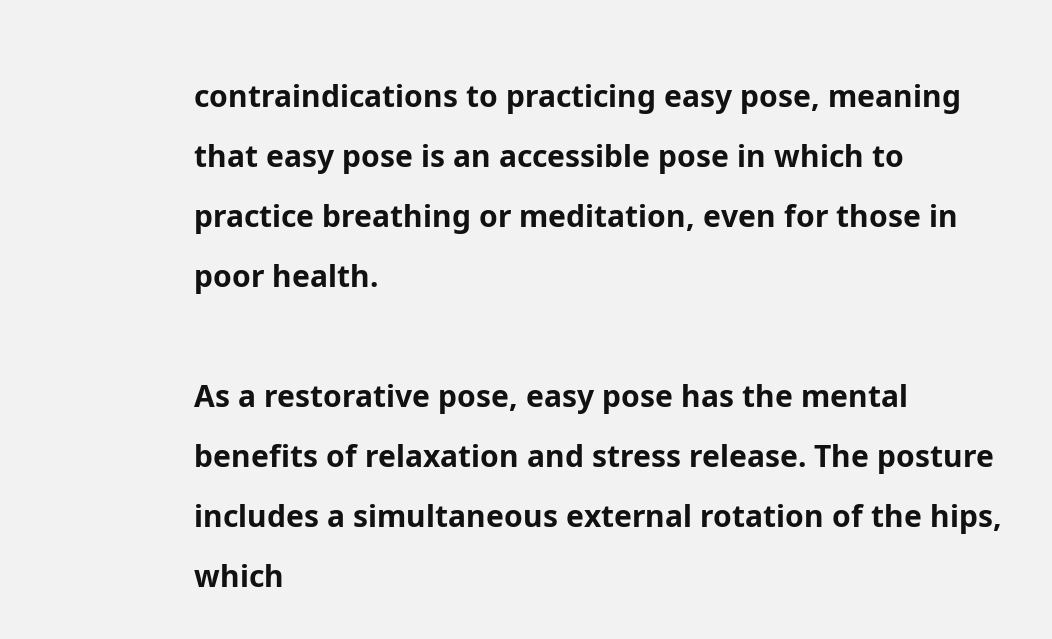contraindications to practicing easy pose, meaning that easy pose is an accessible pose in which to practice breathing or meditation, even for those in poor health.

As a restorative pose, easy pose has the mental benefits of relaxation and stress release. The posture includes a simultaneous external rotation of the hips, which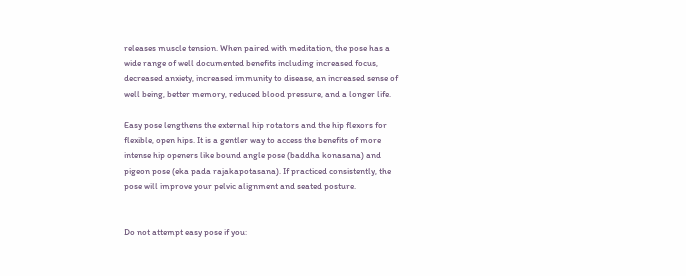releases muscle tension. When paired with meditation, the pose has a wide range of well documented benefits including increased focus, decreased anxiety, increased immunity to disease, an increased sense of well being, better memory, reduced blood pressure, and a longer life.

Easy pose lengthens the external hip rotators and the hip flexors for flexible, open hips. It is a gentler way to access the benefits of more intense hip openers like bound angle pose (baddha konasana) and pigeon pose (eka pada rajakapotasana). If practiced consistently, the pose will improve your pelvic alignment and seated posture.


Do not attempt easy pose if you: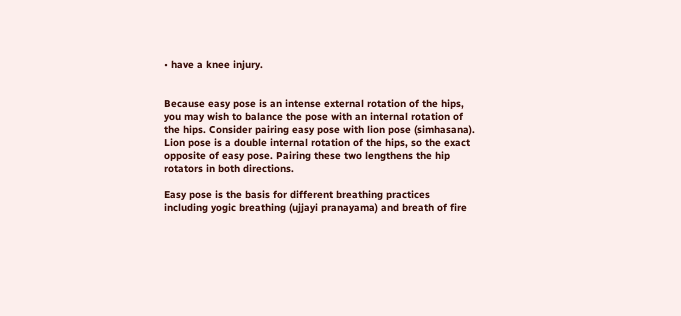• have a knee injury.


Because easy pose is an intense external rotation of the hips, you may wish to balance the pose with an internal rotation of the hips. Consider pairing easy pose with lion pose (simhasana). Lion pose is a double internal rotation of the hips, so the exact opposite of easy pose. Pairing these two lengthens the hip rotators in both directions.

Easy pose is the basis for different breathing practices including yogic breathing (ujjayi pranayama) and breath of fire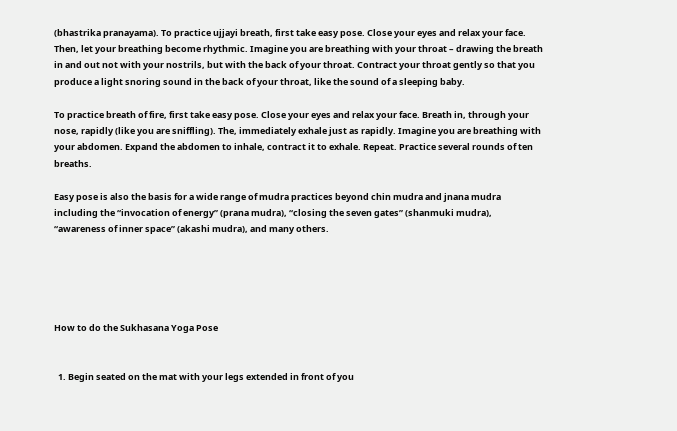(bhastrika pranayama). To practice ujjayi breath, first take easy pose. Close your eyes and relax your face. Then, let your breathing become rhythmic. Imagine you are breathing with your throat – drawing the breath in and out not with your nostrils, but with the back of your throat. Contract your throat gently so that you produce a light snoring sound in the back of your throat, like the sound of a sleeping baby.

To practice breath of fire, first take easy pose. Close your eyes and relax your face. Breath in, through your nose, rapidly (like you are sniffling). The, immediately exhale just as rapidly. Imagine you are breathing with your abdomen. Expand the abdomen to inhale, contract it to exhale. Repeat. Practice several rounds of ten breaths.

Easy pose is also the basis for a wide range of mudra practices beyond chin mudra and jnana mudra including the “invocation of energy” (prana mudra), “closing the seven gates” (shanmuki mudra), “awareness of inner space” (akashi mudra), and many others.





How to do the Sukhasana Yoga Pose


  1. Begin seated on the mat with your legs extended in front of you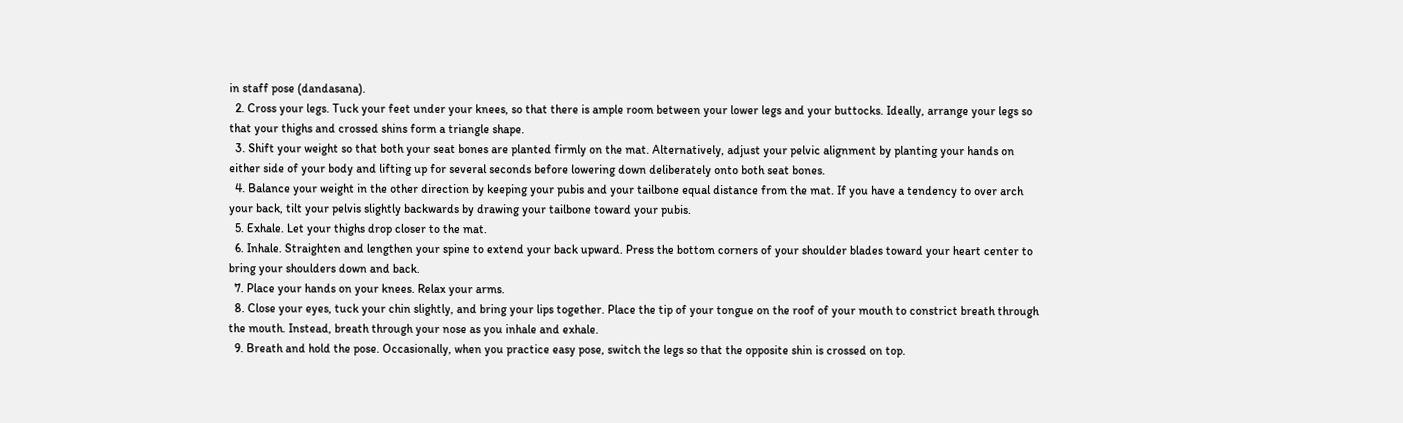in staff pose (dandasana).
  2. Cross your legs. Tuck your feet under your knees, so that there is ample room between your lower legs and your buttocks. Ideally, arrange your legs so that your thighs and crossed shins form a triangle shape.
  3. Shift your weight so that both your seat bones are planted firmly on the mat. Alternatively, adjust your pelvic alignment by planting your hands on either side of your body and lifting up for several seconds before lowering down deliberately onto both seat bones.
  4. Balance your weight in the other direction by keeping your pubis and your tailbone equal distance from the mat. If you have a tendency to over arch your back, tilt your pelvis slightly backwards by drawing your tailbone toward your pubis.
  5. Exhale. Let your thighs drop closer to the mat.
  6. Inhale. Straighten and lengthen your spine to extend your back upward. Press the bottom corners of your shoulder blades toward your heart center to bring your shoulders down and back.
  7. Place your hands on your knees. Relax your arms.
  8. Close your eyes, tuck your chin slightly, and bring your lips together. Place the tip of your tongue on the roof of your mouth to constrict breath through the mouth. Instead, breath through your nose as you inhale and exhale.
  9. Breath and hold the pose. Occasionally, when you practice easy pose, switch the legs so that the opposite shin is crossed on top.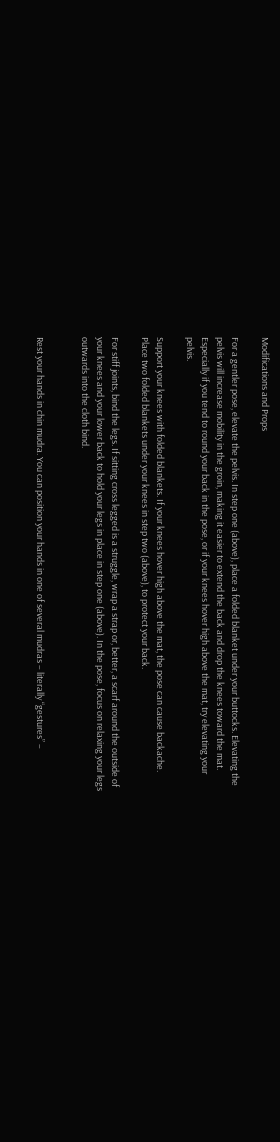Modifications and Props

For a gentler pose, elevate the pelvis. In step one (above), place a folded blanket under your buttocks. Elevating the pelvis will increase mobility in the groin, making it easier to extend the back and drop the knees toward the mat. Especially if you tend to round your back in the pose, or if your knees hover high above the mat, try elevating your pelvis.

Support your knees with folded blankets. If your knees hover high above the mat, the pose can cause backache. Place two folded blankets under your knees in step two (above), to protect your back.

For stiff joints, bind the legs. If sitting cross legged is a struggle, wrap a strap or, better, a scarf around the outside of your knees and your lower back to hold your legs in place in step one (above). In the pose, focus on relaxing your legs outwards into the cloth bind.


Rest your hands in chin mudra. You can position your hands in one of several mudras – literally “gestures” –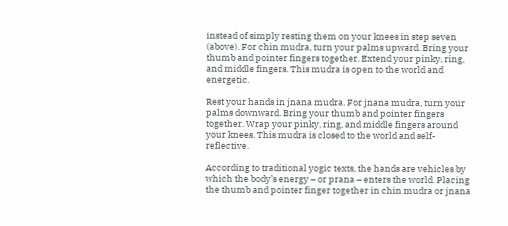instead of simply resting them on your knees in step seven (above). For chin mudra, turn your palms upward. Bring your thumb and pointer fingers together. Extend your pinky, ring, and middle fingers. This mudra is open to the world and energetic.

Rest your hands in jnana mudra. For jnana mudra, turn your palms downward. Bring your thumb and pointer fingers together. Wrap your pinky, ring, and middle fingers around your knees. This mudra is closed to the world and self-reflective.

According to traditional yogic texts, the hands are vehicles by which the body’s energy – or prana – enters the world. Placing the thumb and pointer finger together in chin mudra or jnana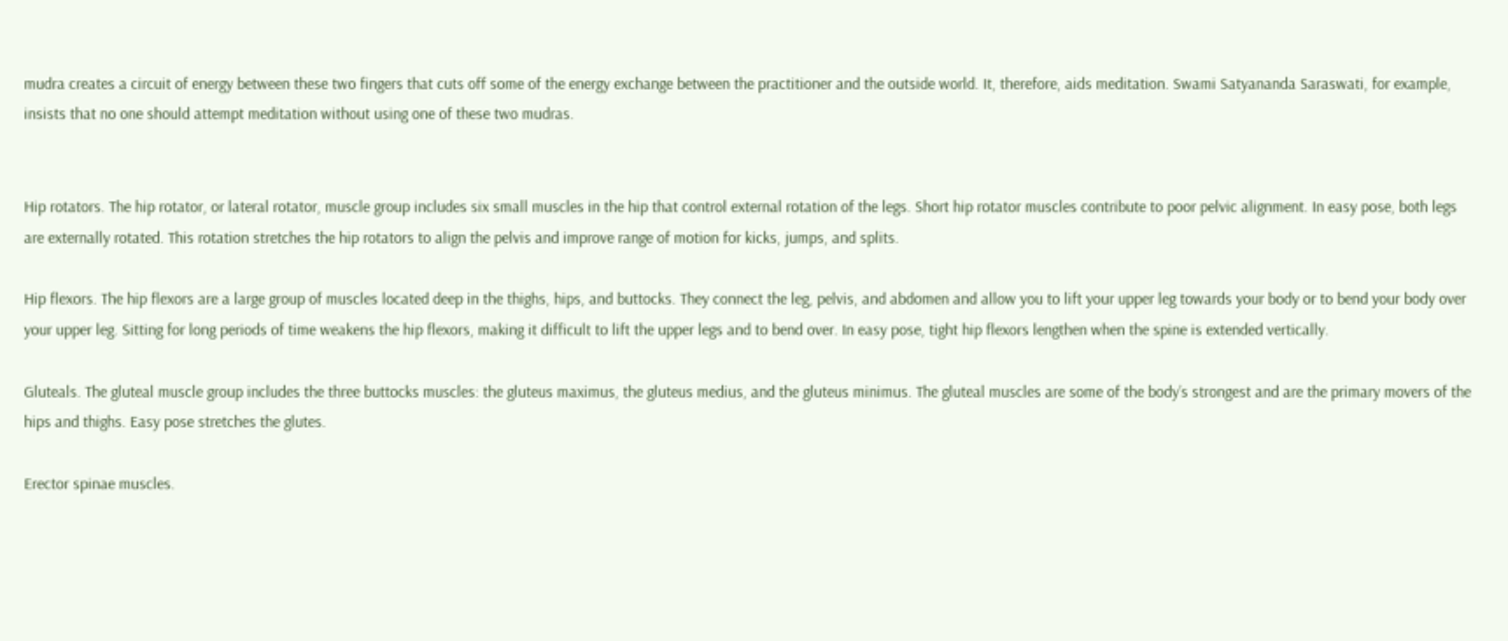mudra creates a circuit of energy between these two fingers that cuts off some of the energy exchange between the practitioner and the outside world. It, therefore, aids meditation. Swami Satyananda Saraswati, for example, insists that no one should attempt meditation without using one of these two mudras.


Hip rotators. The hip rotator, or lateral rotator, muscle group includes six small muscles in the hip that control external rotation of the legs. Short hip rotator muscles contribute to poor pelvic alignment. In easy pose, both legs are externally rotated. This rotation stretches the hip rotators to align the pelvis and improve range of motion for kicks, jumps, and splits.

Hip flexors. The hip flexors are a large group of muscles located deep in the thighs, hips, and buttocks. They connect the leg, pelvis, and abdomen and allow you to lift your upper leg towards your body or to bend your body over your upper leg. Sitting for long periods of time weakens the hip flexors, making it difficult to lift the upper legs and to bend over. In easy pose, tight hip flexors lengthen when the spine is extended vertically.

Gluteals. The gluteal muscle group includes the three buttocks muscles: the gluteus maximus, the gluteus medius, and the gluteus minimus. The gluteal muscles are some of the body’s strongest and are the primary movers of the hips and thighs. Easy pose stretches the glutes.

Erector spinae muscles.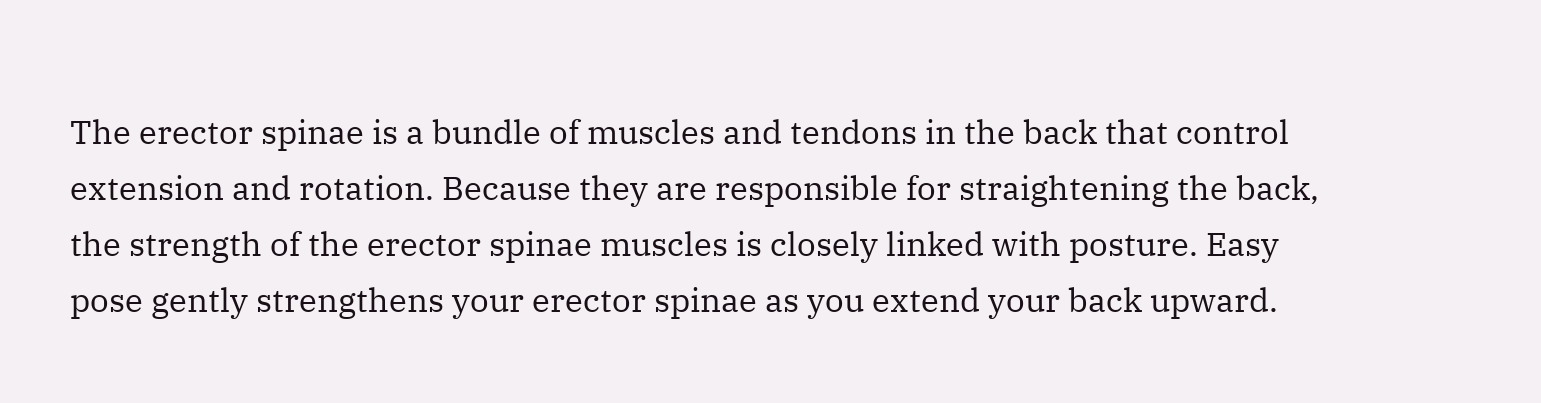The erector spinae is a bundle of muscles and tendons in the back that control extension and rotation. Because they are responsible for straightening the back, the strength of the erector spinae muscles is closely linked with posture. Easy pose gently strengthens your erector spinae as you extend your back upward.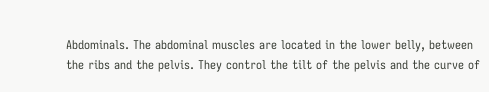Abdominals. The abdominal muscles are located in the lower belly, between the ribs and the pelvis. They control the tilt of the pelvis and the curve of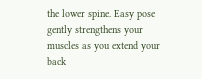the lower spine. Easy pose gently strengthens your muscles as you extend your back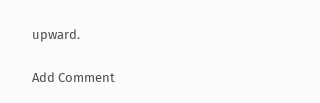upward.

Add Comment